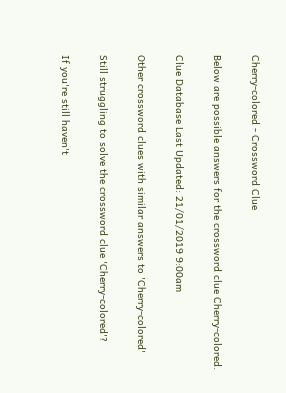Cherry-colored - Crossword Clue

Below are possible answers for the crossword clue Cherry-colored.

Clue Database Last Updated: 21/01/2019 9:00am

Other crossword clues with similar answers to 'Cherry-colored'

Still struggling to solve the crossword clue 'Cherry-colored'?

If you're still haven't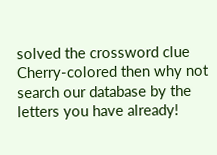solved the crossword clue Cherry-colored then why not search our database by the letters you have already!